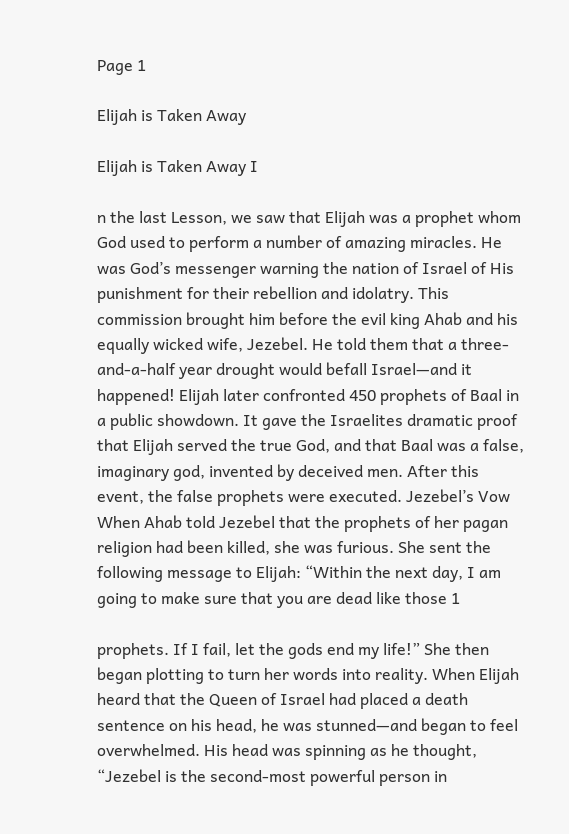Page 1

Elijah is Taken Away

Elijah is Taken Away I

n the last Lesson, we saw that Elijah was a prophet whom God used to perform a number of amazing miracles. He was God’s messenger warning the nation of Israel of His punishment for their rebellion and idolatry. This commission brought him before the evil king Ahab and his equally wicked wife, Jezebel. He told them that a three-and-a-half year drought would befall Israel—and it happened! Elijah later confronted 450 prophets of Baal in a public showdown. It gave the Israelites dramatic proof that Elijah served the true God, and that Baal was a false, imaginary god, invented by deceived men. After this event, the false prophets were executed. Jezebel’s Vow When Ahab told Jezebel that the prophets of her pagan religion had been killed, she was furious. She sent the following message to Elijah: “Within the next day, I am going to make sure that you are dead like those 1

prophets. If I fail, let the gods end my life!” She then began plotting to turn her words into reality. When Elijah heard that the Queen of Israel had placed a death sentence on his head, he was stunned—and began to feel overwhelmed. His head was spinning as he thought, “Jezebel is the second-most powerful person in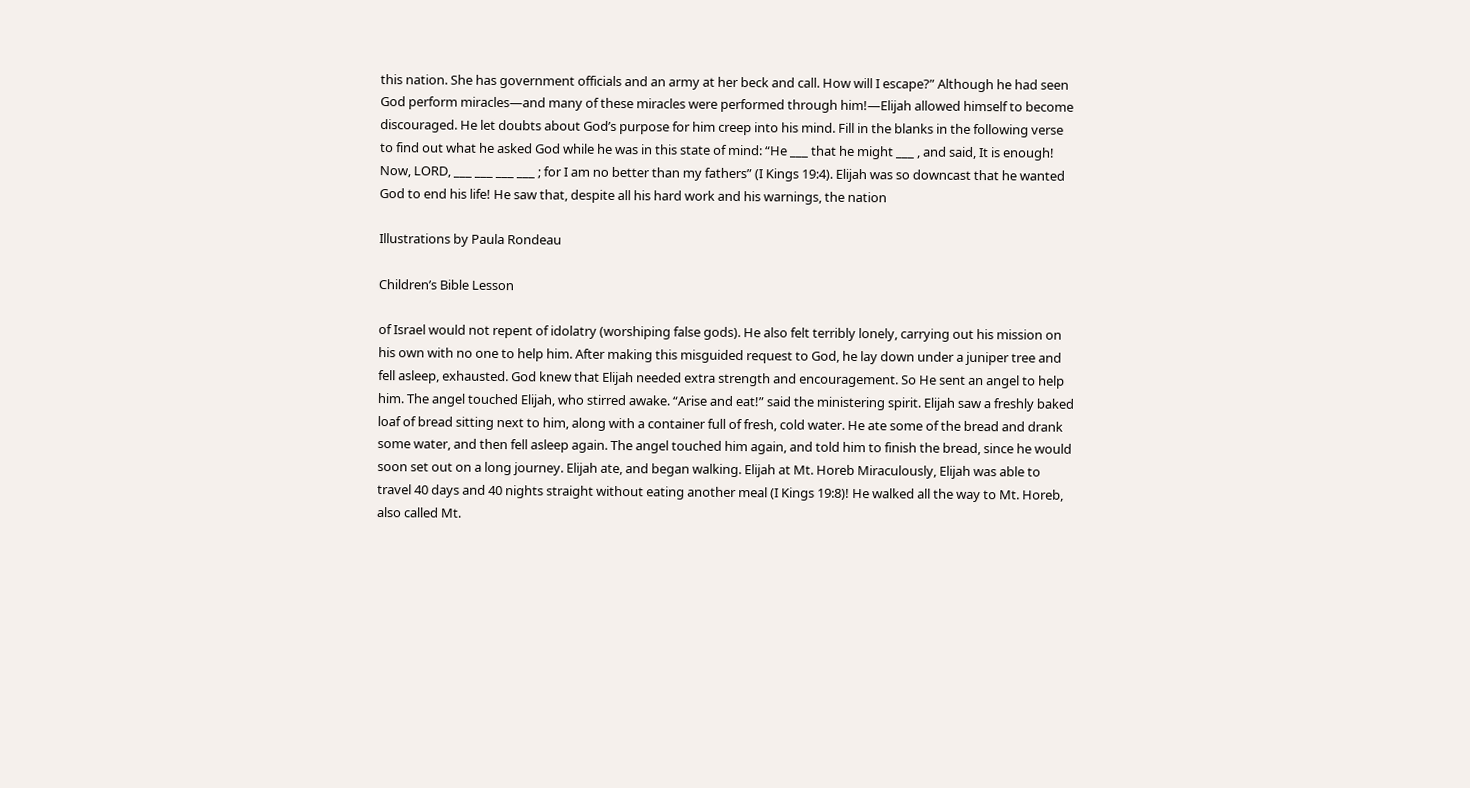this nation. She has government officials and an army at her beck and call. How will I escape?” Although he had seen God perform miracles—and many of these miracles were performed through him!—Elijah allowed himself to become discouraged. He let doubts about God’s purpose for him creep into his mind. Fill in the blanks in the following verse to find out what he asked God while he was in this state of mind: “He ___ that he might ___ , and said, It is enough! Now, LORD, ___ ___ ___ ___ ; for I am no better than my fathers” (I Kings 19:4). Elijah was so downcast that he wanted God to end his life! He saw that, despite all his hard work and his warnings, the nation

Illustrations by Paula Rondeau

Children’s Bible Lesson

of Israel would not repent of idolatry (worshiping false gods). He also felt terribly lonely, carrying out his mission on his own with no one to help him. After making this misguided request to God, he lay down under a juniper tree and fell asleep, exhausted. God knew that Elijah needed extra strength and encouragement. So He sent an angel to help him. The angel touched Elijah, who stirred awake. “Arise and eat!” said the ministering spirit. Elijah saw a freshly baked loaf of bread sitting next to him, along with a container full of fresh, cold water. He ate some of the bread and drank some water, and then fell asleep again. The angel touched him again, and told him to finish the bread, since he would soon set out on a long journey. Elijah ate, and began walking. Elijah at Mt. Horeb Miraculously, Elijah was able to travel 40 days and 40 nights straight without eating another meal (I Kings 19:8)! He walked all the way to Mt. Horeb, also called Mt.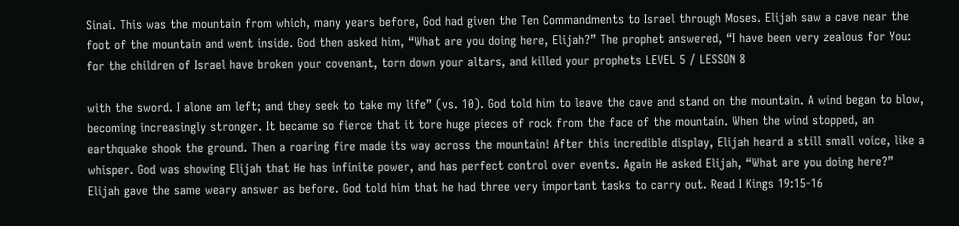Sinai. This was the mountain from which, many years before, God had given the Ten Commandments to Israel through Moses. Elijah saw a cave near the foot of the mountain and went inside. God then asked him, “What are you doing here, Elijah?” The prophet answered, “I have been very zealous for You: for the children of Israel have broken your covenant, torn down your altars, and killed your prophets LEVEL 5 / LESSON 8

with the sword. I alone am left; and they seek to take my life” (vs. 10). God told him to leave the cave and stand on the mountain. A wind began to blow, becoming increasingly stronger. It became so fierce that it tore huge pieces of rock from the face of the mountain. When the wind stopped, an earthquake shook the ground. Then a roaring fire made its way across the mountain! After this incredible display, Elijah heard a still small voice, like a whisper. God was showing Elijah that He has infinite power, and has perfect control over events. Again He asked Elijah, “What are you doing here?” Elijah gave the same weary answer as before. God told him that he had three very important tasks to carry out. Read I Kings 19:15-16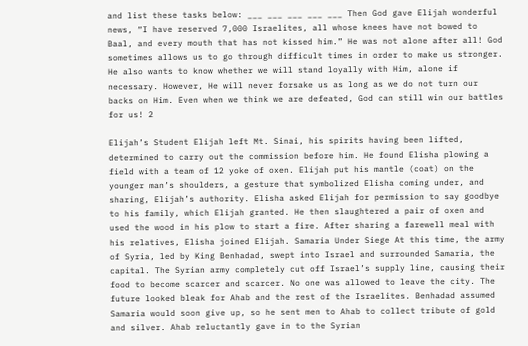and list these tasks below: ___ ___ ___ ___ ___ Then God gave Elijah wonderful news, “I have reserved 7,000 Israelites, all whose knees have not bowed to Baal, and every mouth that has not kissed him.” He was not alone after all! God sometimes allows us to go through difficult times in order to make us stronger. He also wants to know whether we will stand loyally with Him, alone if necessary. However, He will never forsake us as long as we do not turn our backs on Him. Even when we think we are defeated, God can still win our battles for us! 2

Elijah’s Student Elijah left Mt. Sinai, his spirits having been lifted, determined to carry out the commission before him. He found Elisha plowing a field with a team of 12 yoke of oxen. Elijah put his mantle (coat) on the younger man’s shoulders, a gesture that symbolized Elisha coming under, and sharing, Elijah’s authority. Elisha asked Elijah for permission to say goodbye to his family, which Elijah granted. He then slaughtered a pair of oxen and used the wood in his plow to start a fire. After sharing a farewell meal with his relatives, Elisha joined Elijah. Samaria Under Siege At this time, the army of Syria, led by King Benhadad, swept into Israel and surrounded Samaria, the capital. The Syrian army completely cut off Israel’s supply line, causing their food to become scarcer and scarcer. No one was allowed to leave the city. The future looked bleak for Ahab and the rest of the Israelites. Benhadad assumed Samaria would soon give up, so he sent men to Ahab to collect tribute of gold and silver. Ahab reluctantly gave in to the Syrian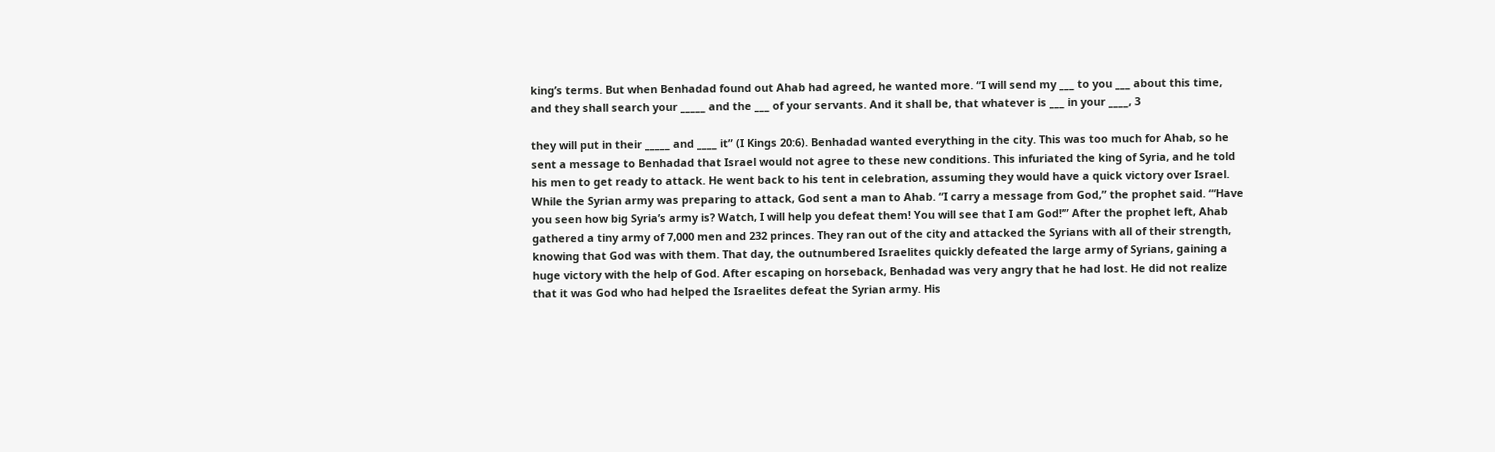king’s terms. But when Benhadad found out Ahab had agreed, he wanted more. “I will send my ___ to you ___ about this time, and they shall search your _____ and the ___ of your servants. And it shall be, that whatever is ___ in your ____, 3

they will put in their _____ and ____ it” (I Kings 20:6). Benhadad wanted everything in the city. This was too much for Ahab, so he sent a message to Benhadad that Israel would not agree to these new conditions. This infuriated the king of Syria, and he told his men to get ready to attack. He went back to his tent in celebration, assuming they would have a quick victory over Israel. While the Syrian army was preparing to attack, God sent a man to Ahab. “I carry a message from God,” the prophet said. “‘Have you seen how big Syria’s army is? Watch, I will help you defeat them! You will see that I am God!’” After the prophet left, Ahab gathered a tiny army of 7,000 men and 232 princes. They ran out of the city and attacked the Syrians with all of their strength, knowing that God was with them. That day, the outnumbered Israelites quickly defeated the large army of Syrians, gaining a huge victory with the help of God. After escaping on horseback, Benhadad was very angry that he had lost. He did not realize that it was God who had helped the Israelites defeat the Syrian army. His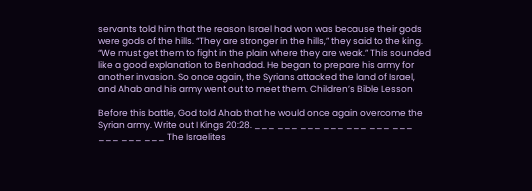servants told him that the reason Israel had won was because their gods were gods of the hills. “They are stronger in the hills,” they said to the king. “We must get them to fight in the plain where they are weak.” This sounded like a good explanation to Benhadad. He began to prepare his army for another invasion. So once again, the Syrians attacked the land of Israel, and Ahab and his army went out to meet them. Children’s Bible Lesson

Before this battle, God told Ahab that he would once again overcome the Syrian army. Write out I Kings 20:28. ___ ___ ___ ___ ___ ___ ___ ___ ___ ___ The Israelites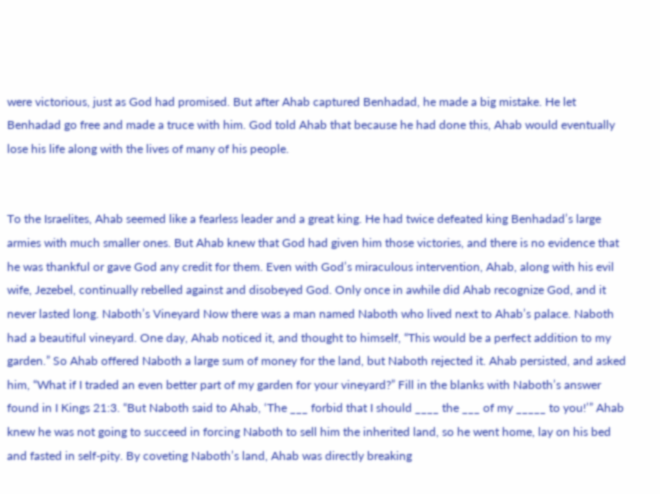were victorious, just as God had promised. But after Ahab captured Benhadad, he made a big mistake. He let Benhadad go free and made a truce with him. God told Ahab that because he had done this, Ahab would eventually lose his life along with the lives of many of his people.


To the Israelites, Ahab seemed like a fearless leader and a great king. He had twice defeated king Benhadad’s large armies with much smaller ones. But Ahab knew that God had given him those victories, and there is no evidence that he was thankful or gave God any credit for them. Even with God’s miraculous intervention, Ahab, along with his evil wife, Jezebel, continually rebelled against and disobeyed God. Only once in awhile did Ahab recognize God, and it never lasted long. Naboth’s Vineyard Now there was a man named Naboth who lived next to Ahab’s palace. Naboth had a beautiful vineyard. One day, Ahab noticed it, and thought to himself, “This would be a perfect addition to my garden.” So Ahab offered Naboth a large sum of money for the land, but Naboth rejected it. Ahab persisted, and asked him, “What if I traded an even better part of my garden for your vineyard?” Fill in the blanks with Naboth’s answer found in I Kings 21:3. “But Naboth said to Ahab, ‘The ___ forbid that I should ____ the ___ of my _____ to you!’” Ahab knew he was not going to succeed in forcing Naboth to sell him the inherited land, so he went home, lay on his bed and fasted in self-pity. By coveting Naboth’s land, Ahab was directly breaking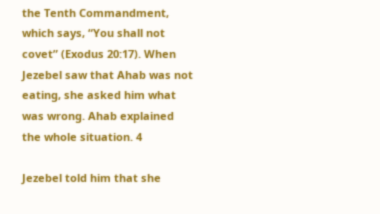the Tenth Commandment, which says, “You shall not covet” (Exodus 20:17). When Jezebel saw that Ahab was not eating, she asked him what was wrong. Ahab explained the whole situation. 4

Jezebel told him that she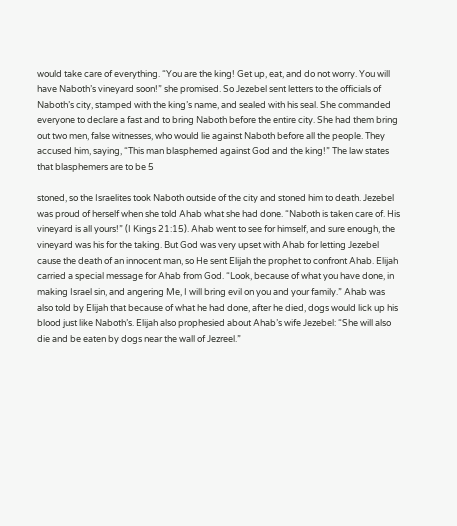would take care of everything. “You are the king! Get up, eat, and do not worry. You will have Naboth’s vineyard soon!” she promised. So Jezebel sent letters to the officials of Naboth’s city, stamped with the king’s name, and sealed with his seal. She commanded everyone to declare a fast and to bring Naboth before the entire city. She had them bring out two men, false witnesses, who would lie against Naboth before all the people. They accused him, saying, “This man blasphemed against God and the king!” The law states that blasphemers are to be 5

stoned, so the Israelites took Naboth outside of the city and stoned him to death. Jezebel was proud of herself when she told Ahab what she had done. “Naboth is taken care of. His vineyard is all yours!” (I Kings 21:15). Ahab went to see for himself, and sure enough, the vineyard was his for the taking. But God was very upset with Ahab for letting Jezebel cause the death of an innocent man, so He sent Elijah the prophet to confront Ahab. Elijah carried a special message for Ahab from God. “Look, because of what you have done, in making Israel sin, and angering Me, I will bring evil on you and your family.” Ahab was also told by Elijah that because of what he had done, after he died, dogs would lick up his blood just like Naboth’s. Elijah also prophesied about Ahab’s wife Jezebel: “She will also die and be eaten by dogs near the wall of Jezreel.”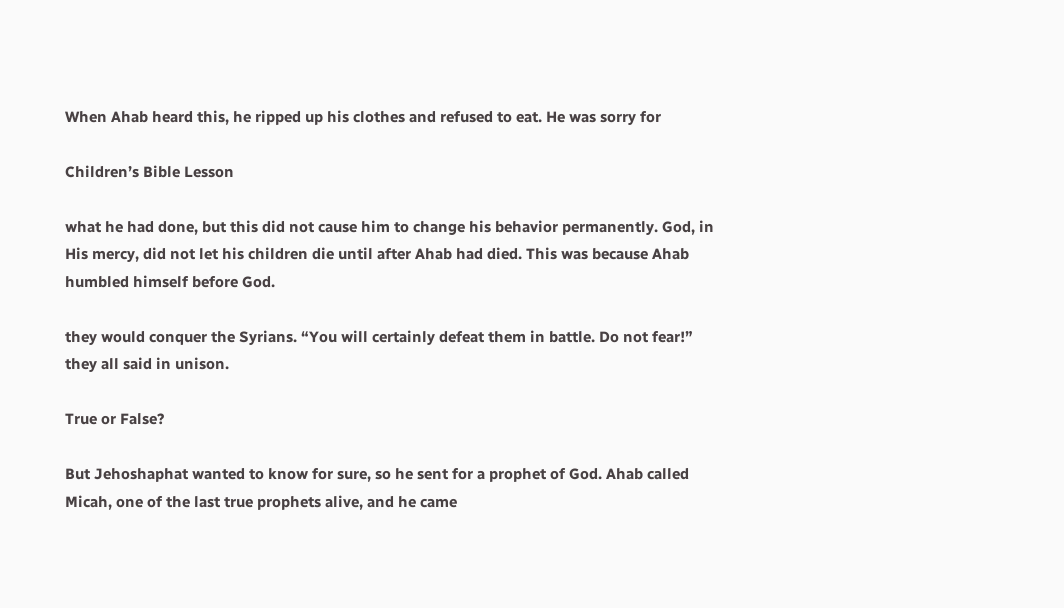When Ahab heard this, he ripped up his clothes and refused to eat. He was sorry for

Children’s Bible Lesson

what he had done, but this did not cause him to change his behavior permanently. God, in His mercy, did not let his children die until after Ahab had died. This was because Ahab humbled himself before God.

they would conquer the Syrians. “You will certainly defeat them in battle. Do not fear!” they all said in unison.

True or False?

But Jehoshaphat wanted to know for sure, so he sent for a prophet of God. Ahab called Micah, one of the last true prophets alive, and he came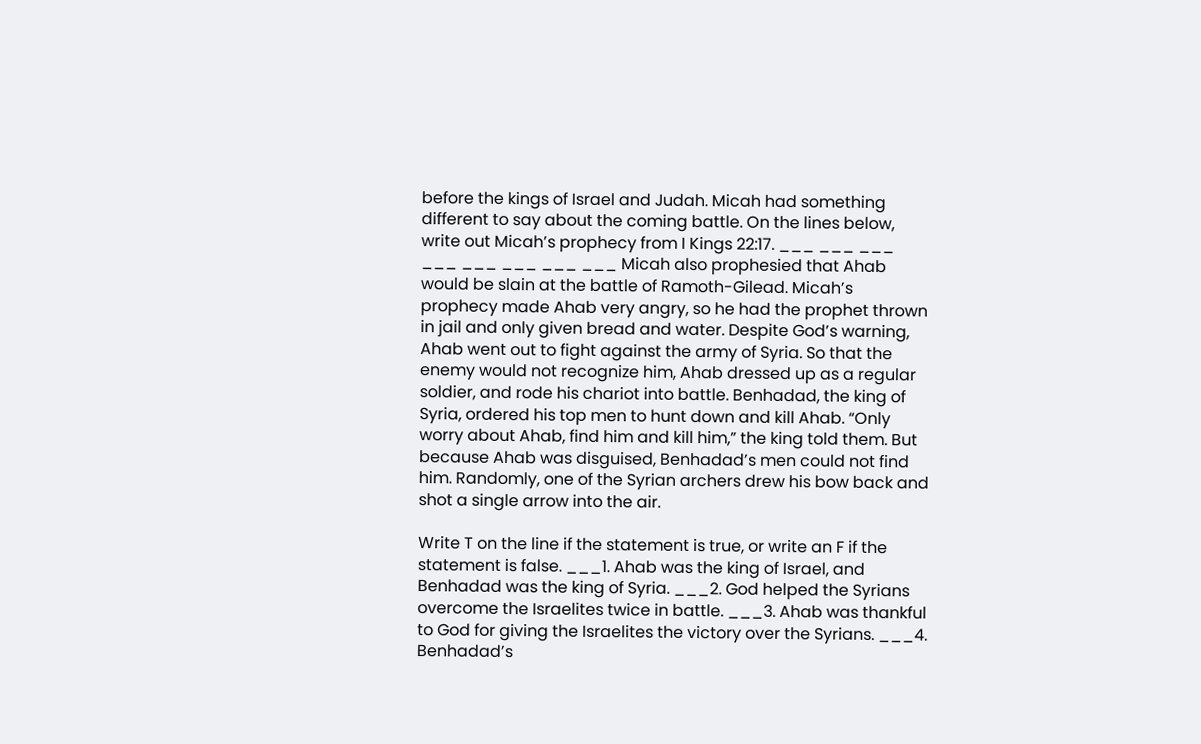before the kings of Israel and Judah. Micah had something different to say about the coming battle. On the lines below, write out Micah’s prophecy from I Kings 22:17. ___ ___ ___ ___ ___ ___ ___ ___ Micah also prophesied that Ahab would be slain at the battle of Ramoth-Gilead. Micah’s prophecy made Ahab very angry, so he had the prophet thrown in jail and only given bread and water. Despite God’s warning, Ahab went out to fight against the army of Syria. So that the enemy would not recognize him, Ahab dressed up as a regular soldier, and rode his chariot into battle. Benhadad, the king of Syria, ordered his top men to hunt down and kill Ahab. “Only worry about Ahab, find him and kill him,” the king told them. But because Ahab was disguised, Benhadad’s men could not find him. Randomly, one of the Syrian archers drew his bow back and shot a single arrow into the air.

Write T on the line if the statement is true, or write an F if the statement is false. ___1. Ahab was the king of Israel, and Benhadad was the king of Syria. ___2. God helped the Syrians overcome the Israelites twice in battle. ___3. Ahab was thankful to God for giving the Israelites the victory over the Syrians. ___4. Benhadad’s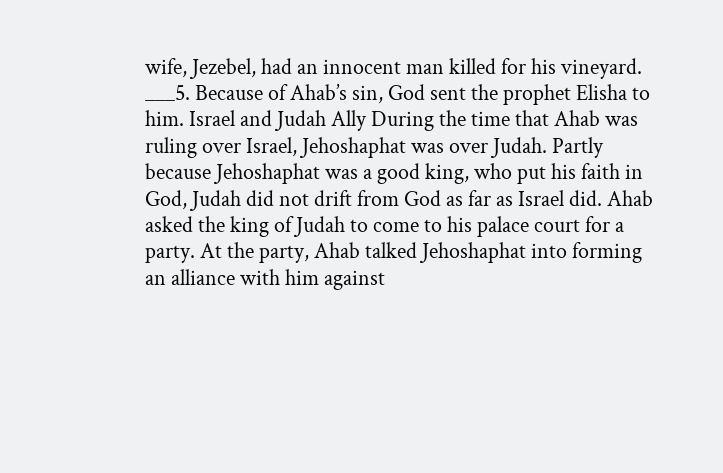wife, Jezebel, had an innocent man killed for his vineyard. ___5. Because of Ahab’s sin, God sent the prophet Elisha to him. Israel and Judah Ally During the time that Ahab was ruling over Israel, Jehoshaphat was over Judah. Partly because Jehoshaphat was a good king, who put his faith in God, Judah did not drift from God as far as Israel did. Ahab asked the king of Judah to come to his palace court for a party. At the party, Ahab talked Jehoshaphat into forming an alliance with him against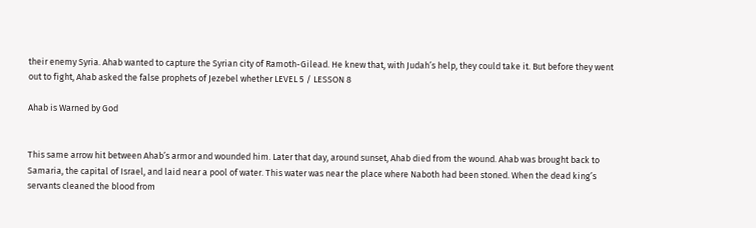their enemy Syria. Ahab wanted to capture the Syrian city of Ramoth-Gilead. He knew that, with Judah’s help, they could take it. But before they went out to fight, Ahab asked the false prophets of Jezebel whether LEVEL 5 / LESSON 8

Ahab is Warned by God


This same arrow hit between Ahab’s armor and wounded him. Later that day, around sunset, Ahab died from the wound. Ahab was brought back to Samaria, the capital of Israel, and laid near a pool of water. This water was near the place where Naboth had been stoned. When the dead king’s servants cleaned the blood from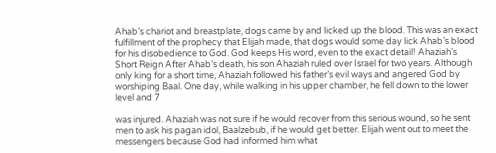Ahab’s chariot and breastplate, dogs came by and licked up the blood. This was an exact fulfillment of the prophecy that Elijah made, that dogs would some day lick Ahab’s blood for his disobedience to God. God keeps His word, even to the exact detail! Ahaziah’s Short Reign After Ahab’s death, his son Ahaziah ruled over Israel for two years. Although only king for a short time, Ahaziah followed his father’s evil ways and angered God by worshiping Baal. One day, while walking in his upper chamber, he fell down to the lower level and 7

was injured. Ahaziah was not sure if he would recover from this serious wound, so he sent men to ask his pagan idol, Baalzebub, if he would get better. Elijah went out to meet the messengers because God had informed him what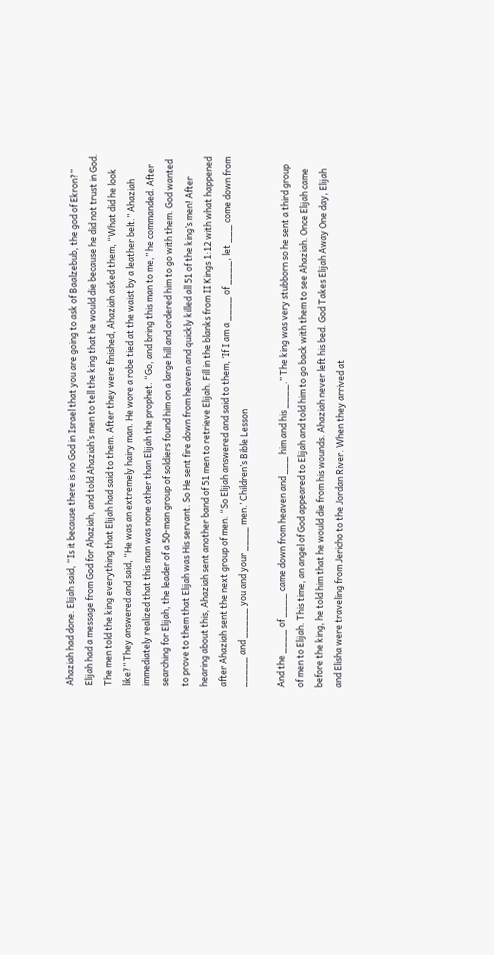Ahaziah had done. Elijah said, “Is it because there is no God in Israel that you are going to ask of Baalzebub, the god of Ekron?” Elijah had a message from God for Ahaziah, and told Ahaziah’s men to tell the king that he would die because he did not trust in God. The men told the king everything that Elijah had said to them. After they were finished, Ahaziah asked them, “What did he look like?” They answered and said, “He was an extremely hairy man. He wore a robe tied at the waist by a leather belt.” Ahaziah immediately realized that this man was none other than Elijah the prophet. “Go, and bring this man to me,” he commanded. After searching for Elijah, the leader of a 50-man group of soldiers found him on a large hill and ordered him to go with them. God wanted to prove to them that Elijah was His servant. So He sent fire down from heaven and quickly killed all 51 of the king’s men! After hearing about this, Ahaziah sent another band of 51 men to retrieve Elijah. Fill in the blanks from II Kings 1:12 with what happened after Ahaziah sent the next group of men. “So Elijah answered and said to them, ‘If I am a ____ of ____, let ___ come down from _____ and _____ you and your ____ men.’ Children’s Bible Lesson

And the ____ of ____ came down from heaven and ___ him and his ____.” The king was very stubborn so he sent a third group of men to Elijah. This time, an angel of God appeared to Elijah and told him to go back with them to see Ahaziah. Once Elijah came before the king, he told him that he would die from his wounds. Ahaziah never left his bed. God Takes Elijah Away One day, Elijah and Elisha were traveling from Jericho to the Jordan River. When they arrived at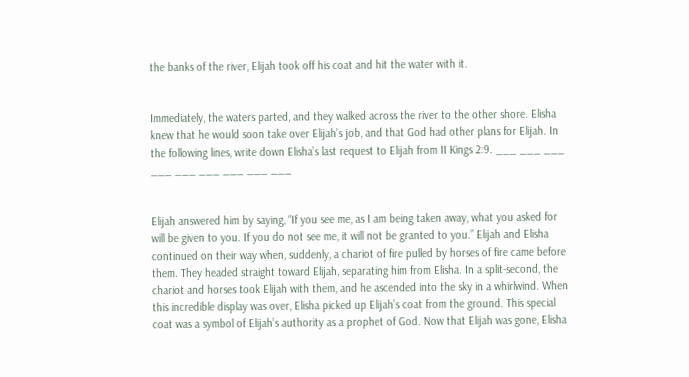the banks of the river, Elijah took off his coat and hit the water with it.


Immediately, the waters parted, and they walked across the river to the other shore. Elisha knew that he would soon take over Elijah’s job, and that God had other plans for Elijah. In the following lines, write down Elisha’s last request to Elijah from II Kings 2:9. ___ ___ ___ ___ ___ ___ ___ ___ ___


Elijah answered him by saying, “If you see me, as I am being taken away, what you asked for will be given to you. If you do not see me, it will not be granted to you.” Elijah and Elisha continued on their way when, suddenly, a chariot of fire pulled by horses of fire came before them. They headed straight toward Elijah, separating him from Elisha. In a split-second, the chariot and horses took Elijah with them, and he ascended into the sky in a whirlwind. When this incredible display was over, Elisha picked up Elijah’s coat from the ground. This special coat was a symbol of Elijah’s authority as a prophet of God. Now that Elijah was gone, Elisha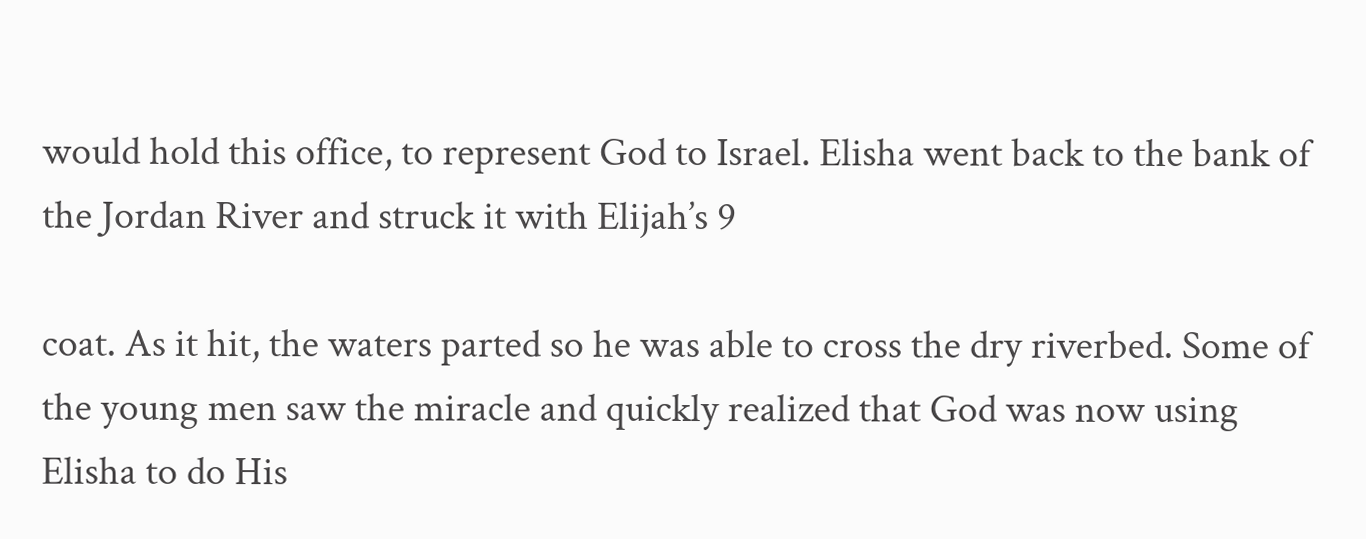would hold this office, to represent God to Israel. Elisha went back to the bank of the Jordan River and struck it with Elijah’s 9

coat. As it hit, the waters parted so he was able to cross the dry riverbed. Some of the young men saw the miracle and quickly realized that God was now using Elisha to do His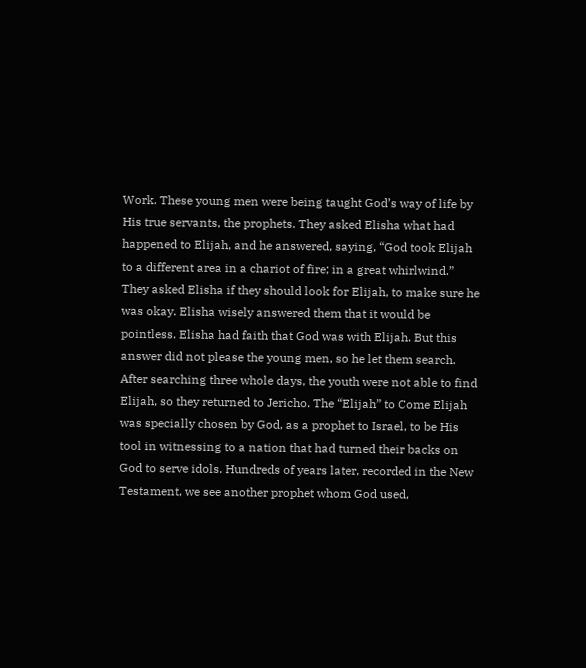Work. These young men were being taught God’s way of life by His true servants, the prophets. They asked Elisha what had happened to Elijah, and he answered, saying, “God took Elijah to a different area in a chariot of fire; in a great whirlwind.” They asked Elisha if they should look for Elijah, to make sure he was okay. Elisha wisely answered them that it would be pointless. Elisha had faith that God was with Elijah. But this answer did not please the young men, so he let them search. After searching three whole days, the youth were not able to find Elijah, so they returned to Jericho. The “Elijah” to Come Elijah was specially chosen by God, as a prophet to Israel, to be His tool in witnessing to a nation that had turned their backs on God to serve idols. Hundreds of years later, recorded in the New Testament, we see another prophet whom God used,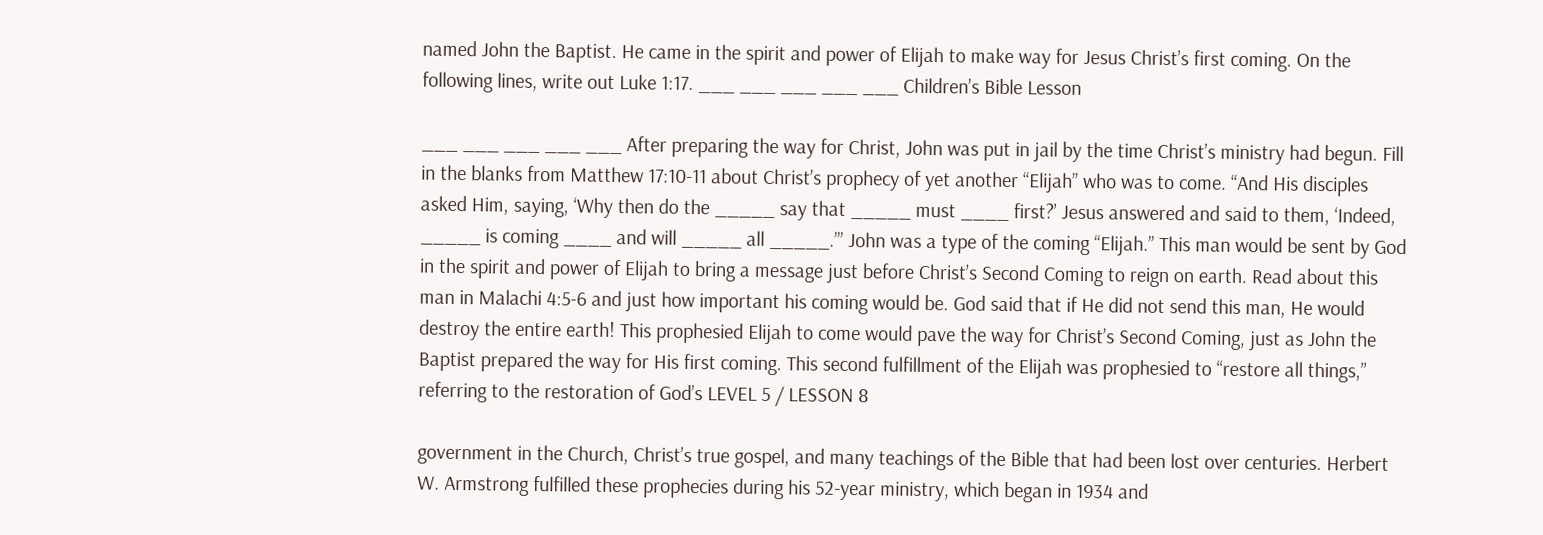named John the Baptist. He came in the spirit and power of Elijah to make way for Jesus Christ’s first coming. On the following lines, write out Luke 1:17. ___ ___ ___ ___ ___ Children’s Bible Lesson

___ ___ ___ ___ ___ After preparing the way for Christ, John was put in jail by the time Christ’s ministry had begun. Fill in the blanks from Matthew 17:10-11 about Christ’s prophecy of yet another “Elijah” who was to come. “And His disciples asked Him, saying, ‘Why then do the _____ say that _____ must ____ first?’ Jesus answered and said to them, ‘Indeed, _____ is coming ____ and will _____ all _____.’” John was a type of the coming “Elijah.” This man would be sent by God in the spirit and power of Elijah to bring a message just before Christ’s Second Coming to reign on earth. Read about this man in Malachi 4:5-6 and just how important his coming would be. God said that if He did not send this man, He would destroy the entire earth! This prophesied Elijah to come would pave the way for Christ’s Second Coming, just as John the Baptist prepared the way for His first coming. This second fulfillment of the Elijah was prophesied to “restore all things,” referring to the restoration of God’s LEVEL 5 / LESSON 8

government in the Church, Christ’s true gospel, and many teachings of the Bible that had been lost over centuries. Herbert W. Armstrong fulfilled these prophecies during his 52-year ministry, which began in 1934 and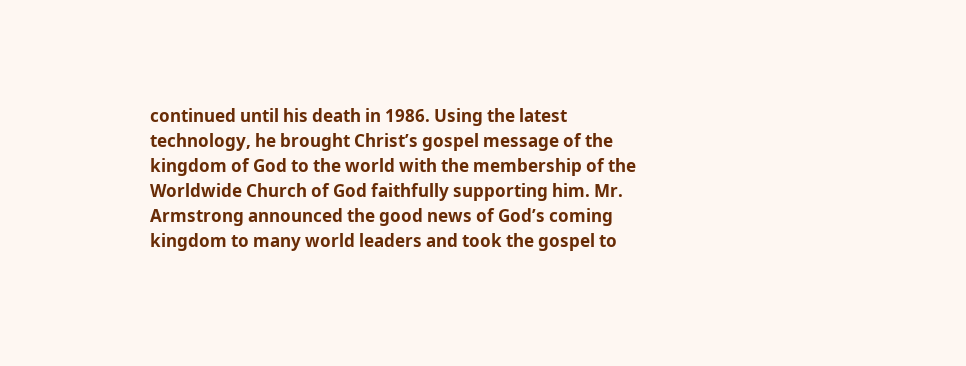continued until his death in 1986. Using the latest technology, he brought Christ’s gospel message of the kingdom of God to the world with the membership of the Worldwide Church of God faithfully supporting him. Mr. Armstrong announced the good news of God’s coming kingdom to many world leaders and took the gospel to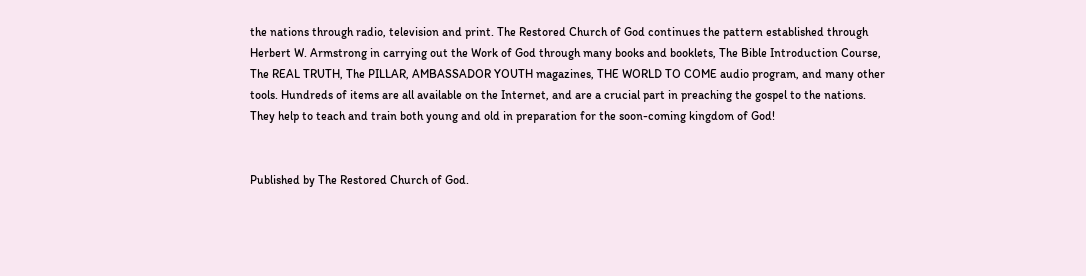the nations through radio, television and print. The Restored Church of God continues the pattern established through Herbert W. Armstrong in carrying out the Work of God through many books and booklets, The Bible Introduction Course, The REAL TRUTH, The PILLAR, AMBASSADOR YOUTH magazines, THE WORLD TO COME audio program, and many other tools. Hundreds of items are all available on the Internet, and are a crucial part in preaching the gospel to the nations. They help to teach and train both young and old in preparation for the soon-coming kingdom of God!


Published by The Restored Church of God.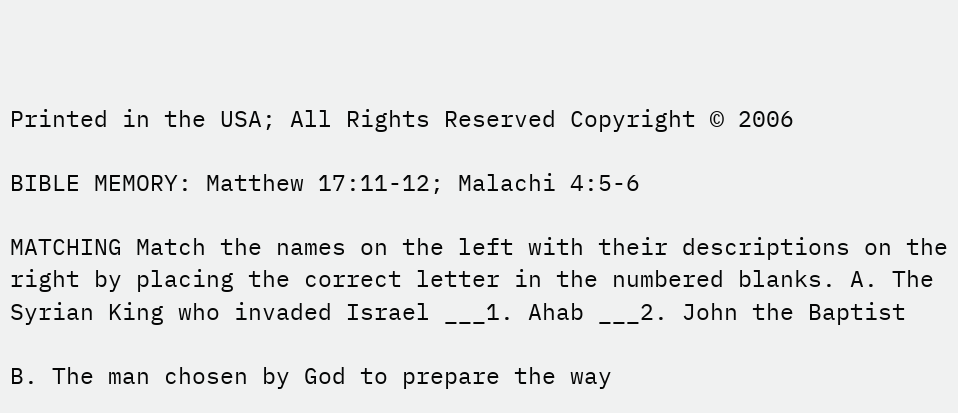Printed in the USA; All Rights Reserved Copyright © 2006

BIBLE MEMORY: Matthew 17:11-12; Malachi 4:5-6

MATCHING Match the names on the left with their descriptions on the right by placing the correct letter in the numbered blanks. A. The Syrian King who invaded Israel ___1. Ahab ___2. John the Baptist

B. The man chosen by God to prepare the way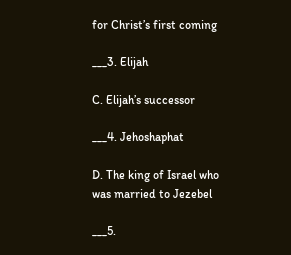for Christ’s first coming

___3. Elijah

C. Elijah’s successor

___4. Jehoshaphat

D. The king of Israel who was married to Jezebel

___5.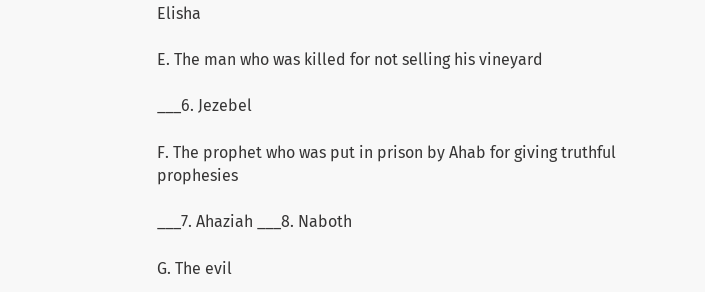Elisha

E. The man who was killed for not selling his vineyard

___6. Jezebel

F. The prophet who was put in prison by Ahab for giving truthful prophesies

___7. Ahaziah ___8. Naboth

G. The evil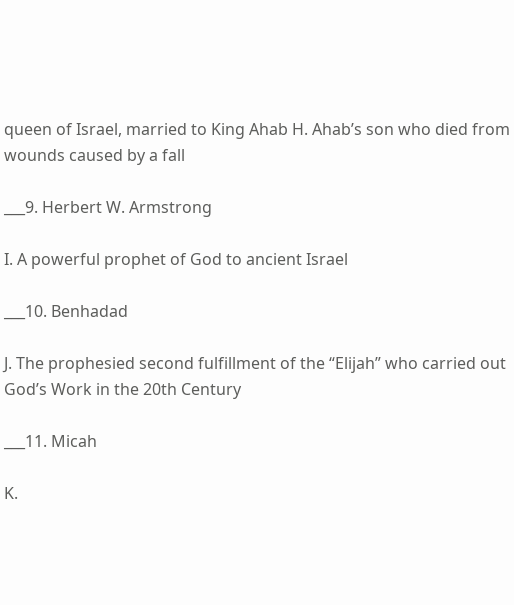queen of Israel, married to King Ahab H. Ahab’s son who died from wounds caused by a fall

___9. Herbert W. Armstrong

I. A powerful prophet of God to ancient Israel

___10. Benhadad

J. The prophesied second fulfillment of the “Elijah” who carried out God’s Work in the 20th Century

___11. Micah

K.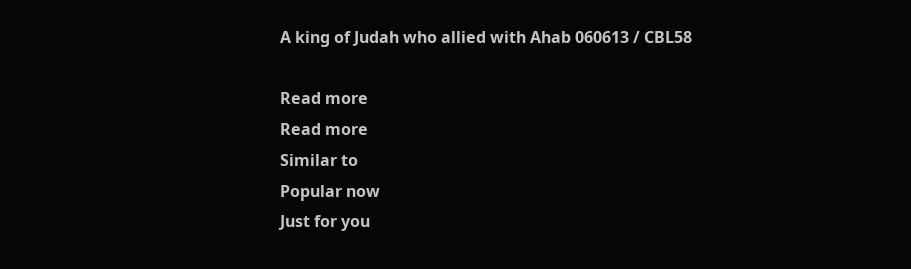A king of Judah who allied with Ahab 060613 / CBL58

Read more
Read more
Similar to
Popular now
Just for you